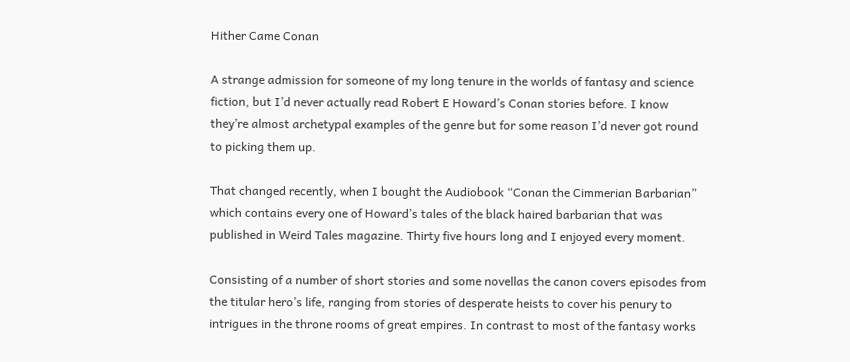Hither Came Conan

A strange admission for someone of my long tenure in the worlds of fantasy and science fiction, but I’d never actually read Robert E Howard’s Conan stories before. I know they’re almost archetypal examples of the genre but for some reason I’d never got round to picking them up.

That changed recently, when I bought the Audiobook “Conan the Cimmerian Barbarian” which contains every one of Howard’s tales of the black haired barbarian that was published in Weird Tales magazine. Thirty five hours long and I enjoyed every moment.

Consisting of a number of short stories and some novellas the canon covers episodes from the titular hero’s life, ranging from stories of desperate heists to cover his penury to intrigues in the throne rooms of great empires. In contrast to most of the fantasy works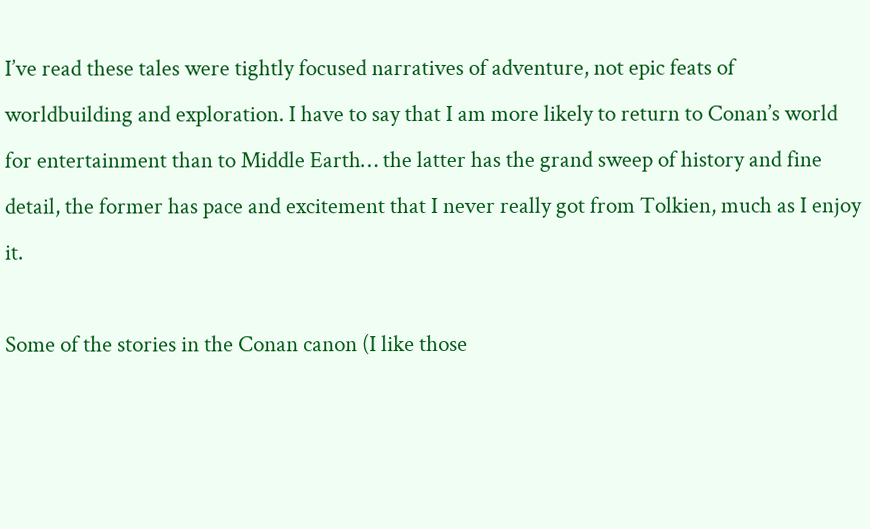I’ve read these tales were tightly focused narratives of adventure, not epic feats of worldbuilding and exploration. I have to say that I am more likely to return to Conan’s world for entertainment than to Middle Earth… the latter has the grand sweep of history and fine detail, the former has pace and excitement that I never really got from Tolkien, much as I enjoy it.

Some of the stories in the Conan canon (I like those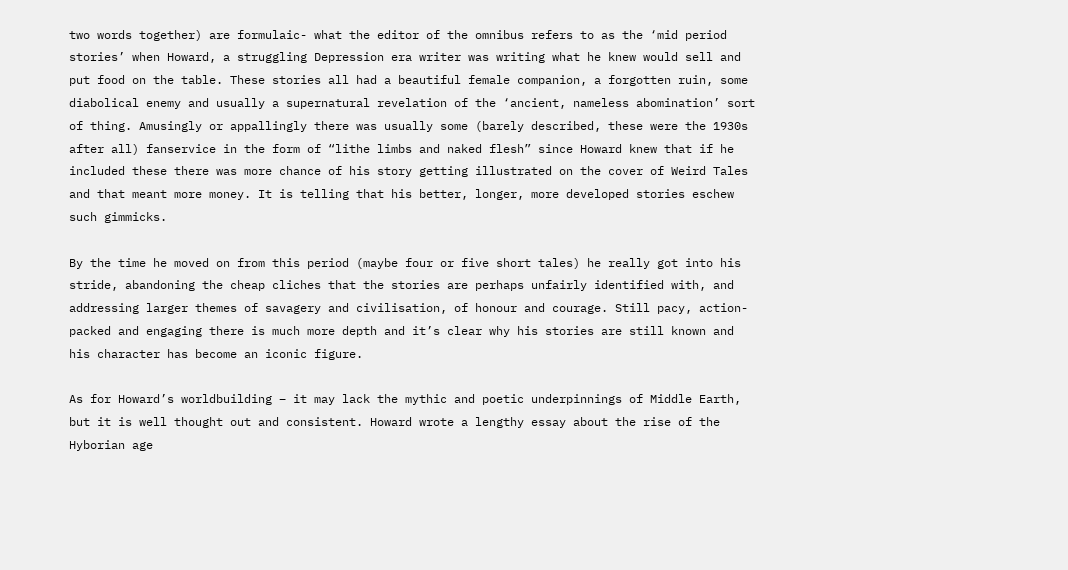two words together) are formulaic- what the editor of the omnibus refers to as the ‘mid period stories’ when Howard, a struggling Depression era writer was writing what he knew would sell and put food on the table. These stories all had a beautiful female companion, a forgotten ruin, some diabolical enemy and usually a supernatural revelation of the ‘ancient, nameless abomination’ sort of thing. Amusingly or appallingly there was usually some (barely described, these were the 1930s after all) fanservice in the form of “lithe limbs and naked flesh” since Howard knew that if he included these there was more chance of his story getting illustrated on the cover of Weird Tales and that meant more money. It is telling that his better, longer, more developed stories eschew such gimmicks.

By the time he moved on from this period (maybe four or five short tales) he really got into his stride, abandoning the cheap cliches that the stories are perhaps unfairly identified with, and addressing larger themes of savagery and civilisation, of honour and courage. Still pacy, action-packed and engaging there is much more depth and it’s clear why his stories are still known and his character has become an iconic figure.

As for Howard’s worldbuilding – it may lack the mythic and poetic underpinnings of Middle Earth, but it is well thought out and consistent. Howard wrote a lengthy essay about the rise of the Hyborian age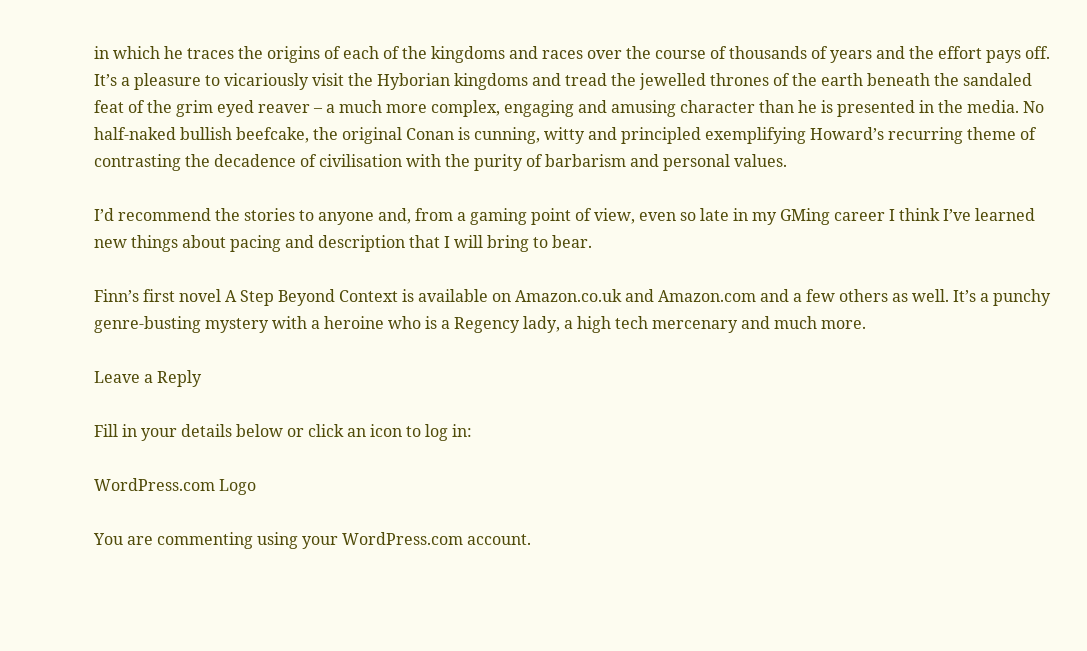in which he traces the origins of each of the kingdoms and races over the course of thousands of years and the effort pays off. It’s a pleasure to vicariously visit the Hyborian kingdoms and tread the jewelled thrones of the earth beneath the sandaled feat of the grim eyed reaver – a much more complex, engaging and amusing character than he is presented in the media. No half-naked bullish beefcake, the original Conan is cunning, witty and principled exemplifying Howard’s recurring theme of contrasting the decadence of civilisation with the purity of barbarism and personal values.

I’d recommend the stories to anyone and, from a gaming point of view, even so late in my GMing career I think I’ve learned new things about pacing and description that I will bring to bear.

Finn’s first novel A Step Beyond Context is available on Amazon.co.uk and Amazon.com and a few others as well. It’s a punchy genre-busting mystery with a heroine who is a Regency lady, a high tech mercenary and much more.

Leave a Reply

Fill in your details below or click an icon to log in:

WordPress.com Logo

You are commenting using your WordPress.com account.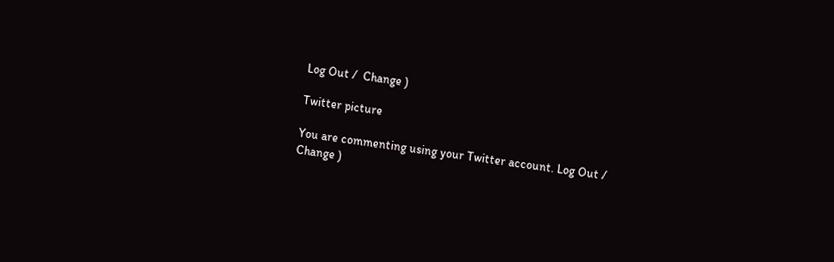Log Out /  Change )

Twitter picture

You are commenting using your Twitter account. Log Out /  Change )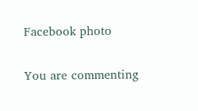Facebook photo

You are commenting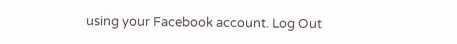using your Facebook account. Log Out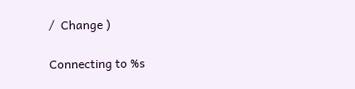/  Change )

Connecting to %s